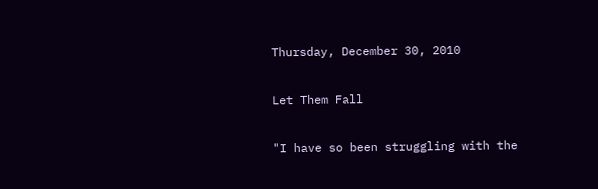Thursday, December 30, 2010

Let Them Fall

"I have so been struggling with the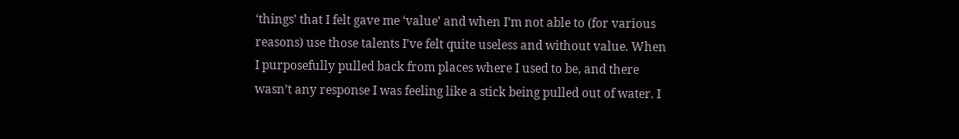‘things’ that I felt gave me ‘value’ and when I’m not able to (for various reasons) use those talents I’ve felt quite useless and without value. When I purposefully pulled back from places where I used to be, and there wasn’t any response I was feeling like a stick being pulled out of water. I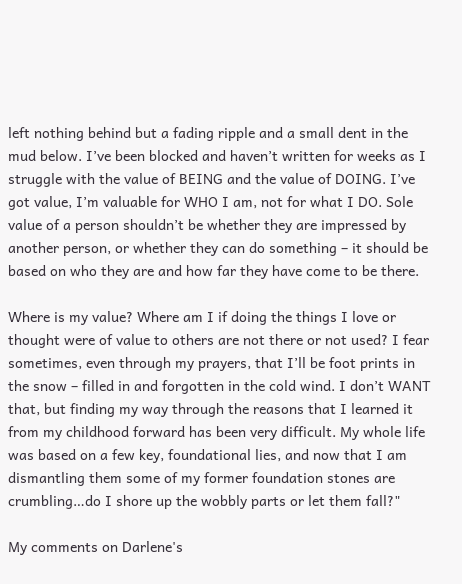left nothing behind but a fading ripple and a small dent in the mud below. I’ve been blocked and haven’t written for weeks as I struggle with the value of BEING and the value of DOING. I’ve got value, I’m valuable for WHO I am, not for what I DO. Sole value of a person shouldn’t be whether they are impressed by another person, or whether they can do something – it should be based on who they are and how far they have come to be there.

Where is my value? Where am I if doing the things I love or thought were of value to others are not there or not used? I fear sometimes, even through my prayers, that I’ll be foot prints in the snow – filled in and forgotten in the cold wind. I don’t WANT that, but finding my way through the reasons that I learned it from my childhood forward has been very difficult. My whole life was based on a few key, foundational lies, and now that I am dismantling them some of my former foundation stones are crumbling…do I shore up the wobbly parts or let them fall?"

My comments on Darlene's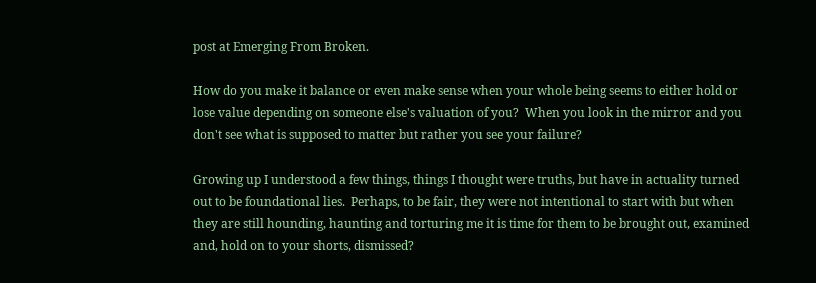post at Emerging From Broken.

How do you make it balance or even make sense when your whole being seems to either hold or lose value depending on someone else's valuation of you?  When you look in the mirror and you don't see what is supposed to matter but rather you see your failure?

Growing up I understood a few things, things I thought were truths, but have in actuality turned out to be foundational lies.  Perhaps, to be fair, they were not intentional to start with but when they are still hounding, haunting and torturing me it is time for them to be brought out, examined and, hold on to your shorts, dismissed?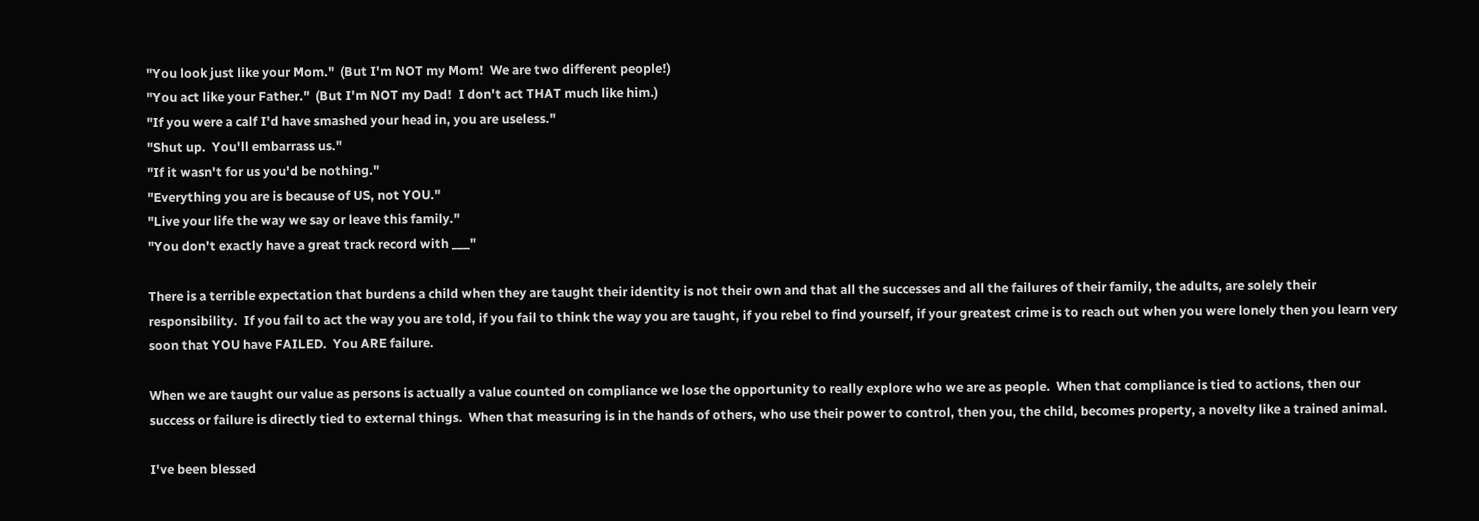"You look just like your Mom."  (But I'm NOT my Mom!  We are two different people!)
"You act like your Father."  (But I'm NOT my Dad!  I don't act THAT much like him.)
"If you were a calf I'd have smashed your head in, you are useless."
"Shut up.  You'll embarrass us."
"If it wasn't for us you'd be nothing."
"Everything you are is because of US, not YOU."
"Live your life the way we say or leave this family."
"You don't exactly have a great track record with ___"

There is a terrible expectation that burdens a child when they are taught their identity is not their own and that all the successes and all the failures of their family, the adults, are solely their responsibility.  If you fail to act the way you are told, if you fail to think the way you are taught, if you rebel to find yourself, if your greatest crime is to reach out when you were lonely then you learn very soon that YOU have FAILED.  You ARE failure.

When we are taught our value as persons is actually a value counted on compliance we lose the opportunity to really explore who we are as people.  When that compliance is tied to actions, then our success or failure is directly tied to external things.  When that measuring is in the hands of others, who use their power to control, then you, the child, becomes property, a novelty like a trained animal.

I've been blessed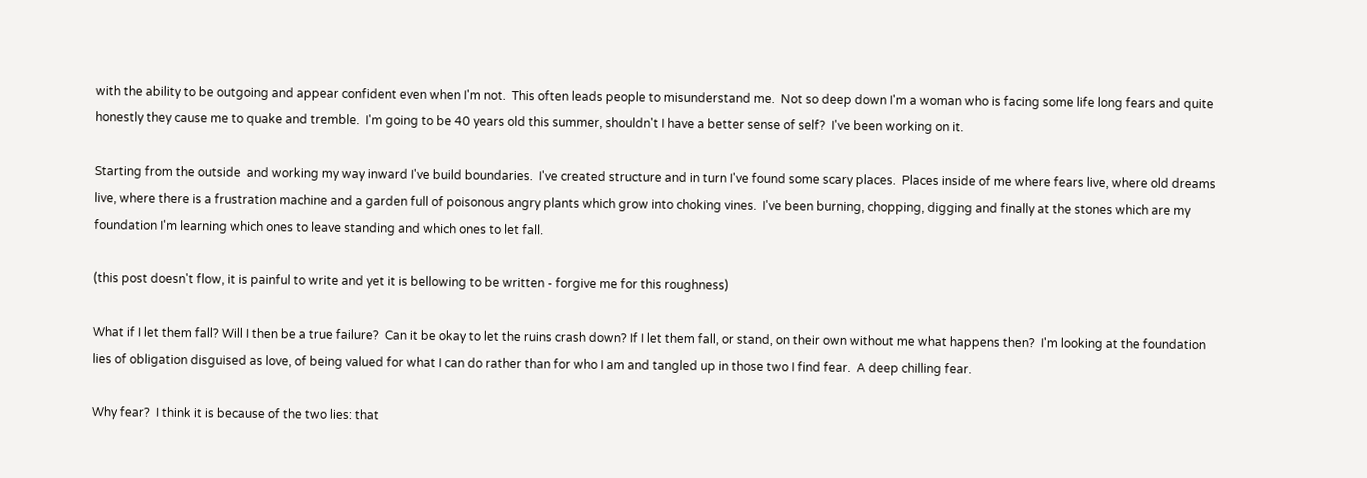with the ability to be outgoing and appear confident even when I'm not.  This often leads people to misunderstand me.  Not so deep down I'm a woman who is facing some life long fears and quite honestly they cause me to quake and tremble.  I'm going to be 40 years old this summer, shouldn't I have a better sense of self?  I've been working on it.

Starting from the outside  and working my way inward I've build boundaries.  I've created structure and in turn I've found some scary places.  Places inside of me where fears live, where old dreams live, where there is a frustration machine and a garden full of poisonous angry plants which grow into choking vines.  I've been burning, chopping, digging and finally at the stones which are my foundation I'm learning which ones to leave standing and which ones to let fall.

(this post doesn't flow, it is painful to write and yet it is bellowing to be written - forgive me for this roughness)

What if I let them fall? Will I then be a true failure?  Can it be okay to let the ruins crash down? If I let them fall, or stand, on their own without me what happens then?  I'm looking at the foundation lies of obligation disguised as love, of being valued for what I can do rather than for who I am and tangled up in those two I find fear.  A deep chilling fear.

Why fear?  I think it is because of the two lies: that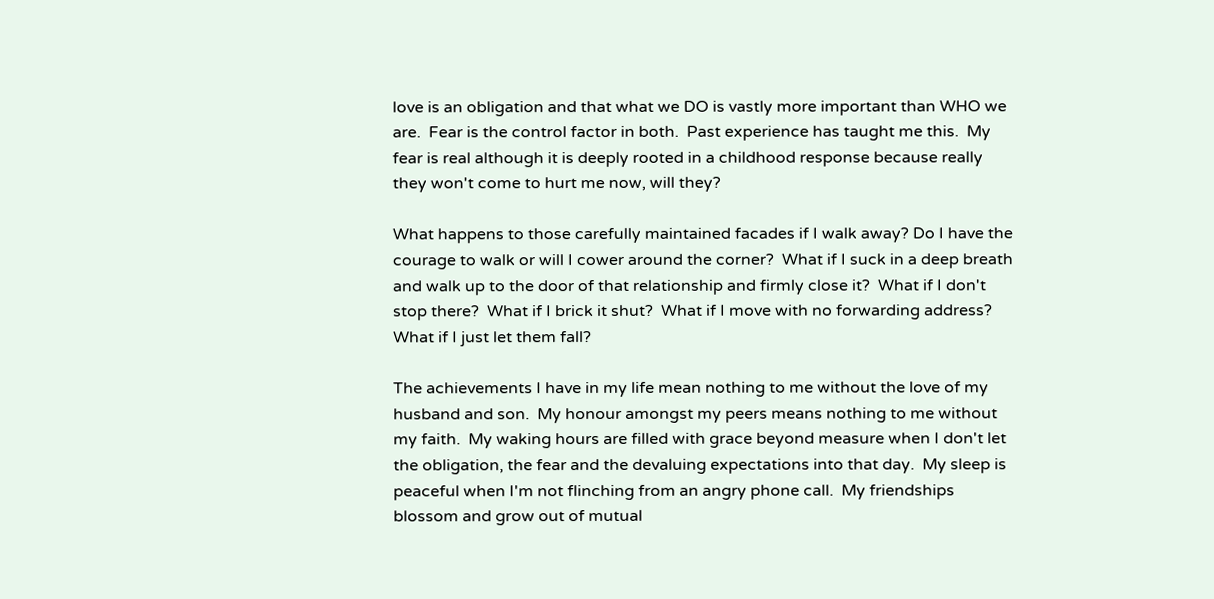love is an obligation and that what we DO is vastly more important than WHO we are.  Fear is the control factor in both.  Past experience has taught me this.  My fear is real although it is deeply rooted in a childhood response because really they won't come to hurt me now, will they?

What happens to those carefully maintained facades if I walk away? Do I have the courage to walk or will I cower around the corner?  What if I suck in a deep breath and walk up to the door of that relationship and firmly close it?  What if I don't stop there?  What if I brick it shut?  What if I move with no forwarding address?  What if I just let them fall?

The achievements I have in my life mean nothing to me without the love of my husband and son.  My honour amongst my peers means nothing to me without my faith.  My waking hours are filled with grace beyond measure when I don't let the obligation, the fear and the devaluing expectations into that day.  My sleep is peaceful when I'm not flinching from an angry phone call.  My friendships blossom and grow out of mutual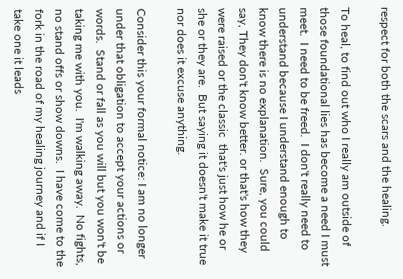respect for both the scars and the healing.

To heal, to find out who I really am outside of those foundational lies has become a need I must meet.  I need to be freed.  I don't really need to understand because I understand enough to know there is no explanation.  Sure, you could say, They don't know better. or that's how they were raised or the classic  that's just how he or she or they are.  But saying it doesn't make it true nor does it excuse anything.

Consider this your formal notice: I am no longer under that obligation to accept your actions or words.  Stand or fall as you will but you won't be taking me with you.  I'm walking away.  No fights, no stand offs or show downs.  I have come to the fork in the road of my healing journey and if I take one it leads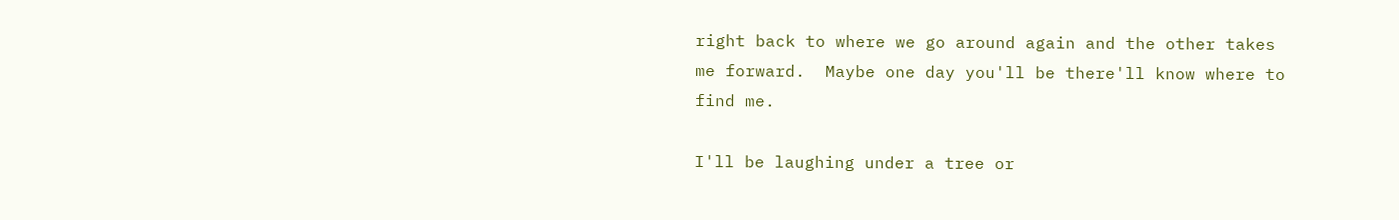right back to where we go around again and the other takes me forward.  Maybe one day you'll be there'll know where to find me.

I'll be laughing under a tree or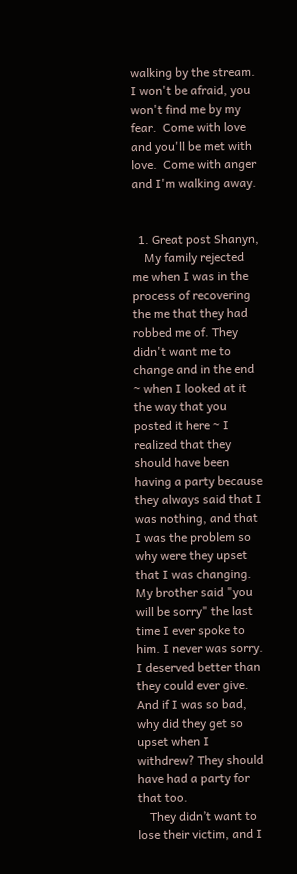walking by the stream.  I won't be afraid, you won't find me by my fear.  Come with love and you'll be met with love.  Come with anger and I'm walking away.


  1. Great post Shanyn,
    My family rejected me when I was in the process of recovering the me that they had robbed me of. They didn't want me to change and in the end ~ when I looked at it the way that you posted it here ~ I realized that they should have been having a party because they always said that I was nothing, and that I was the problem so why were they upset that I was changing. My brother said "you will be sorry" the last time I ever spoke to him. I never was sorry. I deserved better than they could ever give. And if I was so bad, why did they get so upset when I withdrew? They should have had a party for that too.
    They didn’t want to lose their victim, and I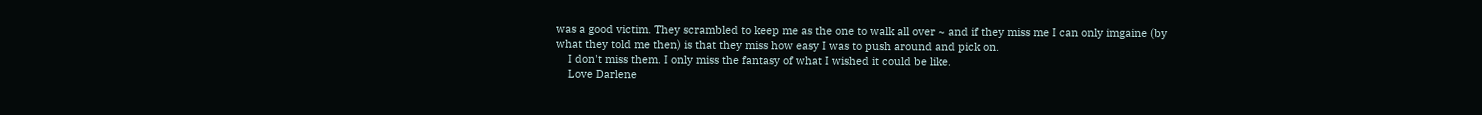was a good victim. They scrambled to keep me as the one to walk all over ~ and if they miss me I can only imgaine (by what they told me then) is that they miss how easy I was to push around and pick on.
    I don't miss them. I only miss the fantasy of what I wished it could be like.
    Love Darlene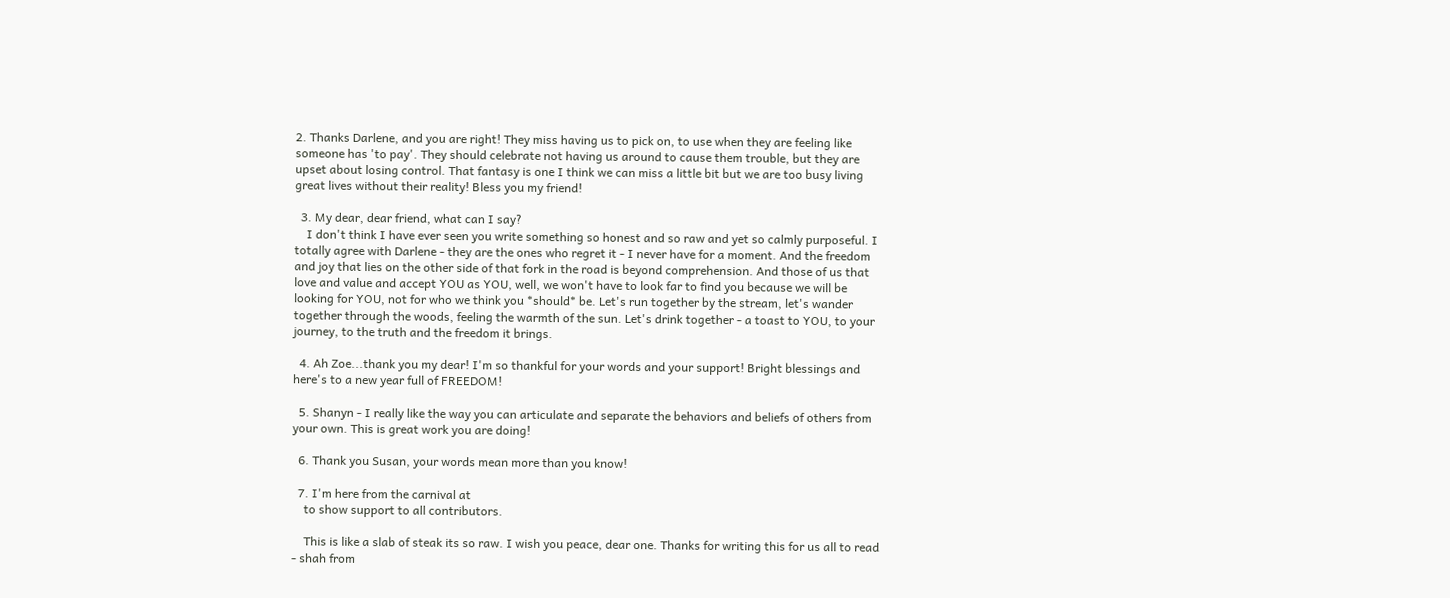2. Thanks Darlene, and you are right! They miss having us to pick on, to use when they are feeling like someone has 'to pay'. They should celebrate not having us around to cause them trouble, but they are upset about losing control. That fantasy is one I think we can miss a little bit but we are too busy living great lives without their reality! Bless you my friend!

  3. My dear, dear friend, what can I say?
    I don't think I have ever seen you write something so honest and so raw and yet so calmly purposeful. I totally agree with Darlene - they are the ones who regret it - I never have for a moment. And the freedom and joy that lies on the other side of that fork in the road is beyond comprehension. And those of us that love and value and accept YOU as YOU, well, we won't have to look far to find you because we will be looking for YOU, not for who we think you *should* be. Let's run together by the stream, let's wander together through the woods, feeling the warmth of the sun. Let's drink together - a toast to YOU, to your journey, to the truth and the freedom it brings.

  4. Ah Zoe...thank you my dear! I'm so thankful for your words and your support! Bright blessings and here's to a new year full of FREEDOM!

  5. Shanyn - I really like the way you can articulate and separate the behaviors and beliefs of others from your own. This is great work you are doing!

  6. Thank you Susan, your words mean more than you know!

  7. I'm here from the carnival at
    to show support to all contributors.

    This is like a slab of steak its so raw. I wish you peace, dear one. Thanks for writing this for us all to read - shah from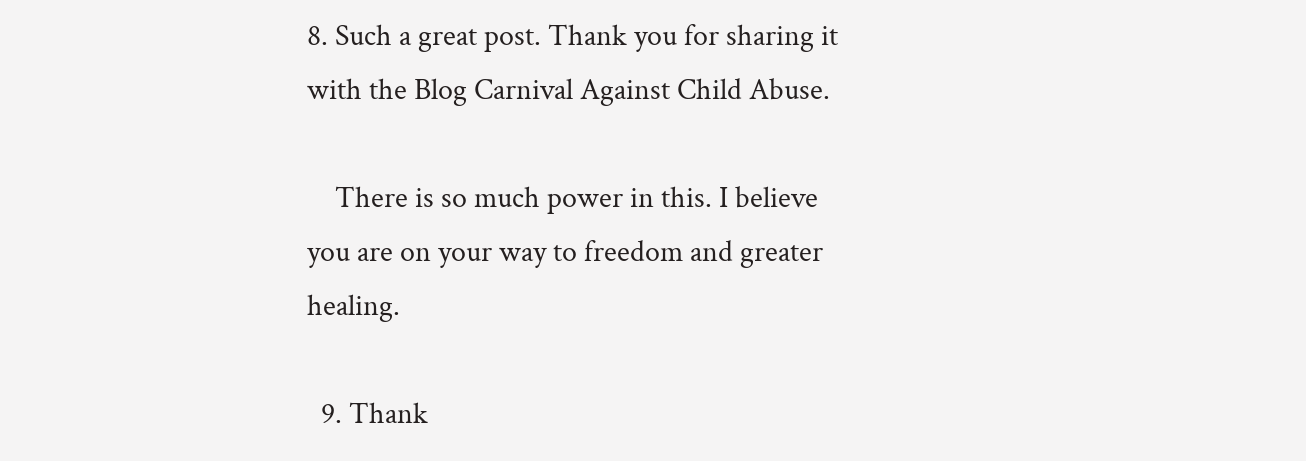8. Such a great post. Thank you for sharing it with the Blog Carnival Against Child Abuse.

    There is so much power in this. I believe you are on your way to freedom and greater healing.

  9. Thank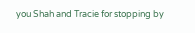you Shah and Tracie for stopping by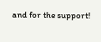and for the support!